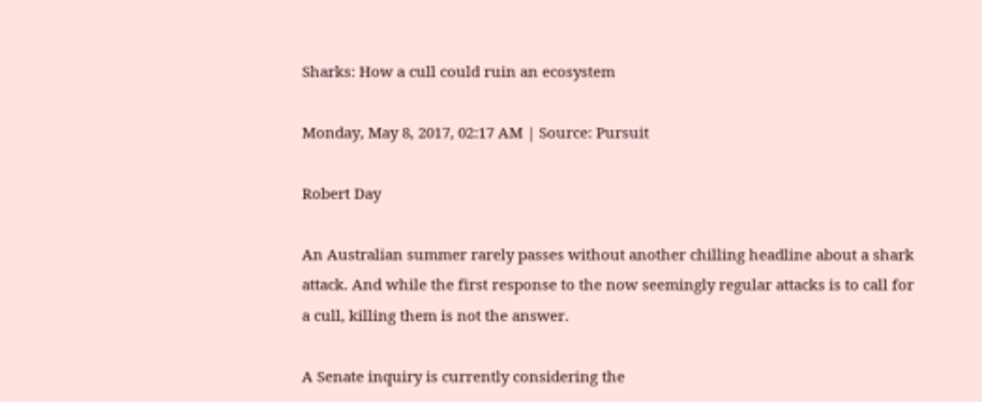Sharks: How a cull could ruin an ecosystem

Monday, May 8, 2017, 02:17 AM | Source: Pursuit

Robert Day

An Australian summer rarely passes without another chilling headline about a shark attack. And while the first response to the now seemingly regular attacks is to call for a cull, killing them is not the answer.

A Senate inquiry is currently considering the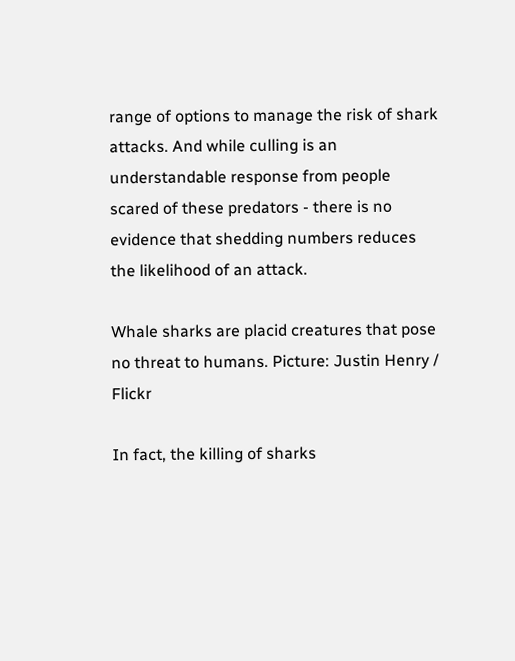range of options to manage the risk of shark attacks. And while culling is an understandable response from people scared of these predators - there is no evidence that shedding numbers reduces the likelihood of an attack.

Whale sharks are placid creatures that pose no threat to humans. Picture: Justin Henry / Flickr

In fact, the killing of sharks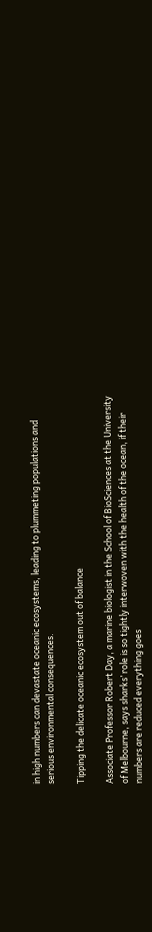in high numbers can devastate oceanic ecosystems, leading to plummeting populations and serious environmental consequences.

Tipping the delicate oceanic ecosystem out of balance

Associate Professor Robert Day, a marine biologist in the School of BioSciences at the University of Melbourne, says sharks’ role is so tightly interwoven with the health of the ocean, if their numbers are reduced everything goes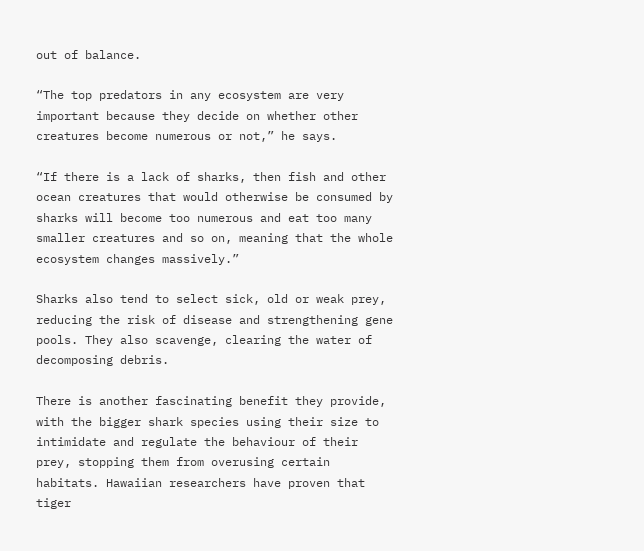out of balance.

“The top predators in any ecosystem are very important because they decide on whether other creatures become numerous or not,” he says.

“If there is a lack of sharks, then fish and other ocean creatures that would otherwise be consumed by sharks will become too numerous and eat too many smaller creatures and so on, meaning that the whole ecosystem changes massively.”

Sharks also tend to select sick, old or weak prey, reducing the risk of disease and strengthening gene pools. They also scavenge, clearing the water of decomposing debris.

There is another fascinating benefit they provide, with the bigger shark species using their size to intimidate and regulate the behaviour of their prey, stopping them from overusing certain habitats. Hawaiian researchers have proven that tiger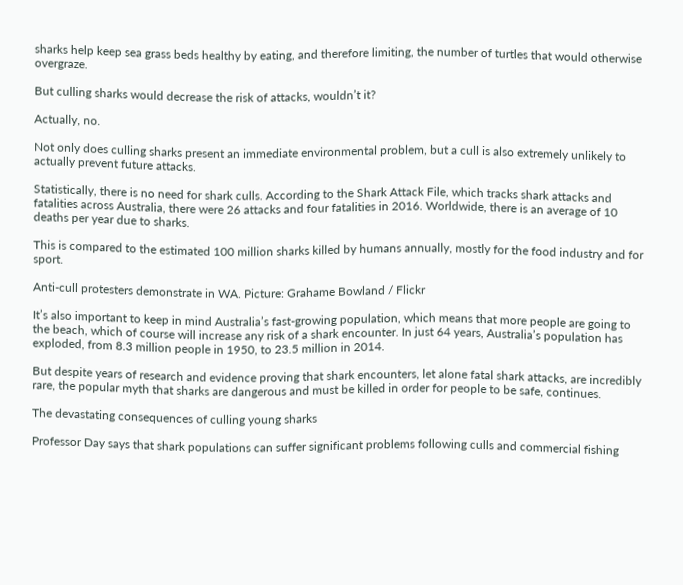sharks help keep sea grass beds healthy by eating, and therefore limiting, the number of turtles that would otherwise overgraze.

But culling sharks would decrease the risk of attacks, wouldn’t it?

Actually, no.

Not only does culling sharks present an immediate environmental problem, but a cull is also extremely unlikely to actually prevent future attacks.

Statistically, there is no need for shark culls. According to the Shark Attack File, which tracks shark attacks and fatalities across Australia, there were 26 attacks and four fatalities in 2016. Worldwide, there is an average of 10 deaths per year due to sharks.

This is compared to the estimated 100 million sharks killed by humans annually, mostly for the food industry and for sport.

Anti-cull protesters demonstrate in WA. Picture: Grahame Bowland / Flickr

It’s also important to keep in mind Australia’s fast-growing population, which means that more people are going to the beach, which of course will increase any risk of a shark encounter. In just 64 years, Australia’s population has exploded, from 8.3 million people in 1950, to 23.5 million in 2014.

But despite years of research and evidence proving that shark encounters, let alone fatal shark attacks, are incredibly rare, the popular myth that sharks are dangerous and must be killed in order for people to be safe, continues.

The devastating consequences of culling young sharks

Professor Day says that shark populations can suffer significant problems following culls and commercial fishing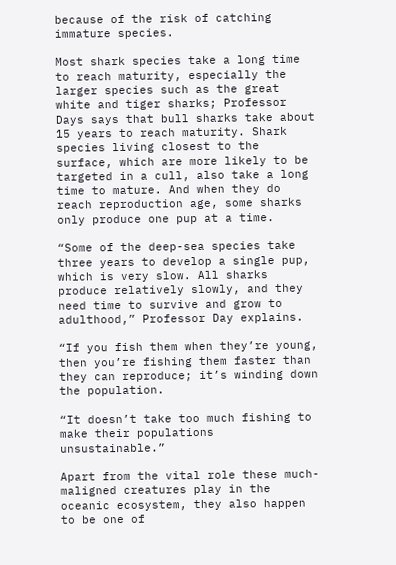because of the risk of catching immature species.

Most shark species take a long time to reach maturity, especially the larger species such as the great white and tiger sharks; Professor Days says that bull sharks take about 15 years to reach maturity. Shark species living closest to the surface, which are more likely to be targeted in a cull, also take a long time to mature. And when they do reach reproduction age, some sharks only produce one pup at a time.

“Some of the deep-sea species take three years to develop a single pup, which is very slow. All sharks produce relatively slowly, and they need time to survive and grow to adulthood,” Professor Day explains.

“If you fish them when they’re young, then you’re fishing them faster than they can reproduce; it’s winding down the population.

“It doesn’t take too much fishing to make their populations unsustainable.”

Apart from the vital role these much-maligned creatures play in the oceanic ecosystem, they also happen to be one of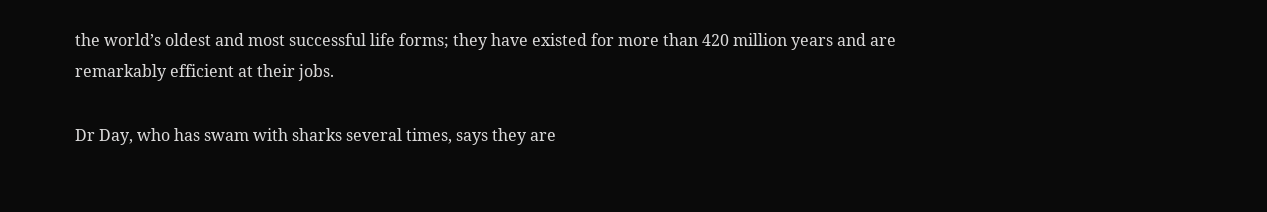the world’s oldest and most successful life forms; they have existed for more than 420 million years and are remarkably efficient at their jobs.

Dr Day, who has swam with sharks several times, says they are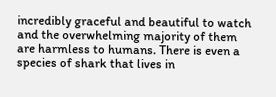incredibly graceful and beautiful to watch and the overwhelming majority of them are harmless to humans. There is even a species of shark that lives in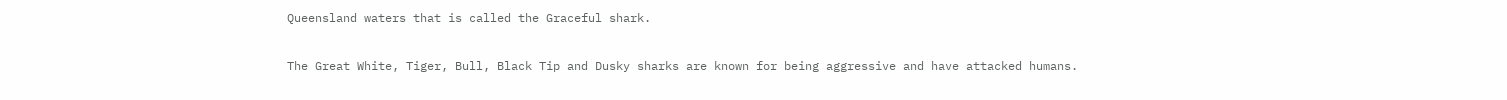Queensland waters that is called the Graceful shark.

The Great White, Tiger, Bull, Black Tip and Dusky sharks are known for being aggressive and have attacked humans.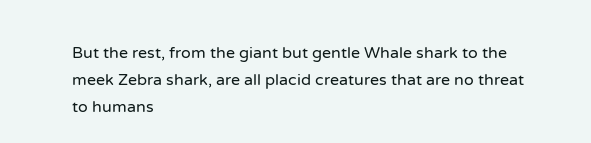But the rest, from the giant but gentle Whale shark to the meek Zebra shark, are all placid creatures that are no threat to humans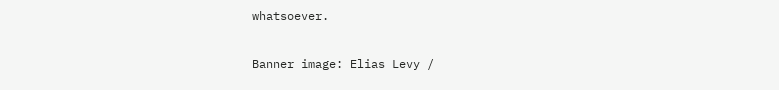whatsoever.

Banner image: Elias Levy /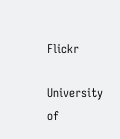Flickr

University of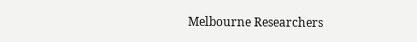Melbourne Researchers